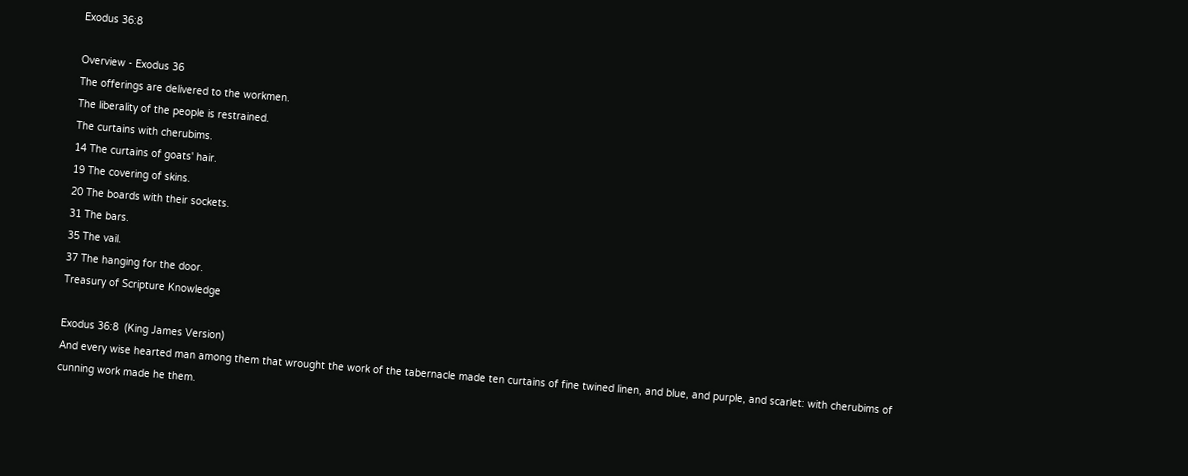Exodus 36:8

Overview - Exodus 36
The offerings are delivered to the workmen.
The liberality of the people is restrained.
The curtains with cherubims.
14 The curtains of goats' hair.
19 The covering of skins.
20 The boards with their sockets.
31 The bars.
35 The vail.
37 The hanging for the door.
Treasury of Scripture Knowledge

Exodus 36:8  (King James Version)
And every wise hearted man among them that wrought the work of the tabernacle made ten curtains of fine twined linen, and blue, and purple, and scarlet: with cherubims of cunning work made he them.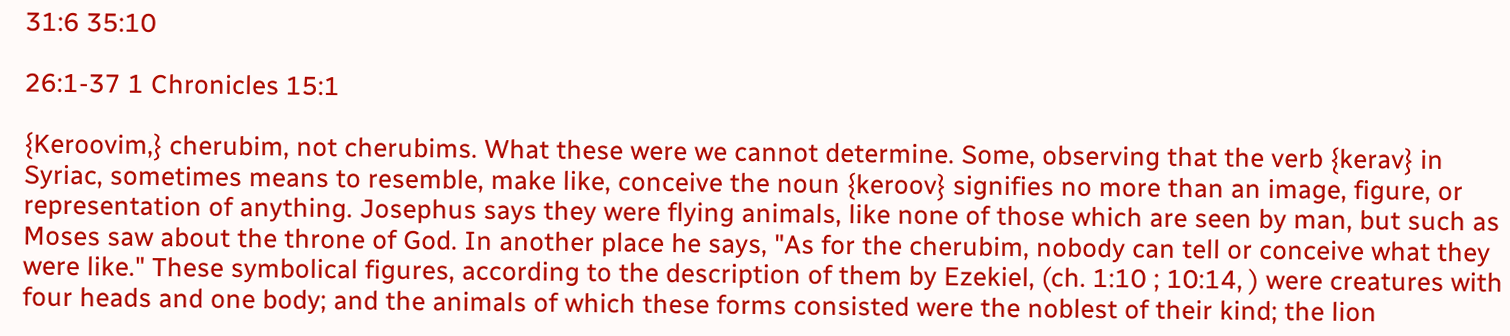31:6 35:10

26:1-37 1 Chronicles 15:1

{Keroovim,} cherubim, not cherubims. What these were we cannot determine. Some, observing that the verb {kerav} in Syriac, sometimes means to resemble, make like, conceive the noun {keroov} signifies no more than an image, figure, or representation of anything. Josephus says they were flying animals, like none of those which are seen by man, but such as Moses saw about the throne of God. In another place he says, "As for the cherubim, nobody can tell or conceive what they were like." These symbolical figures, according to the description of them by Ezekiel, (ch. 1:10 ; 10:14, ) were creatures with four heads and one body; and the animals of which these forms consisted were the noblest of their kind; the lion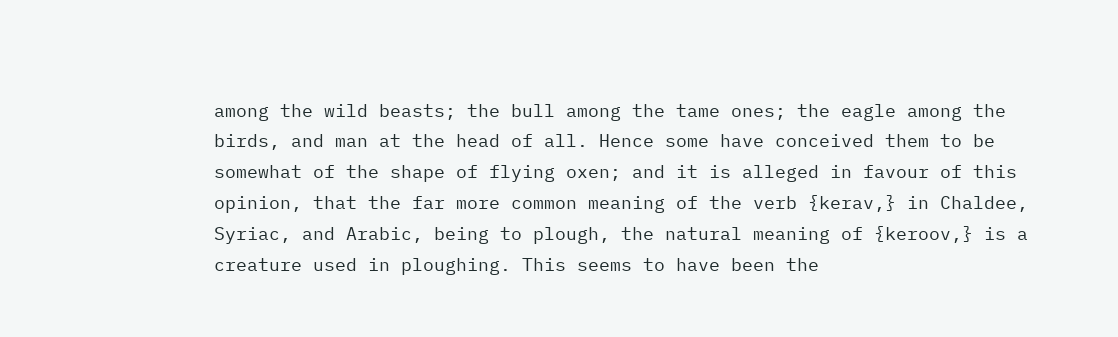among the wild beasts; the bull among the tame ones; the eagle among the birds, and man at the head of all. Hence some have conceived them to be somewhat of the shape of flying oxen; and it is alleged in favour of this opinion, that the far more common meaning of the verb {kerav,} in Chaldee, Syriac, and Arabic, being to plough, the natural meaning of {keroov,} is a creature used in ploughing. This seems to have been the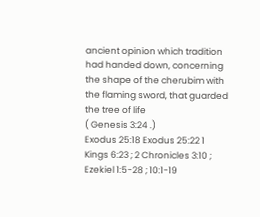ancient opinion which tradition had handed down, concerning the shape of the cherubim with the flaming sword, that guarded the tree of life
( Genesis 3:24 .)
Exodus 25:18 Exodus 25:22 1 Kings 6:23 ; 2 Chronicles 3:10 ; Ezekiel 1:5-28 ; 10:1-19